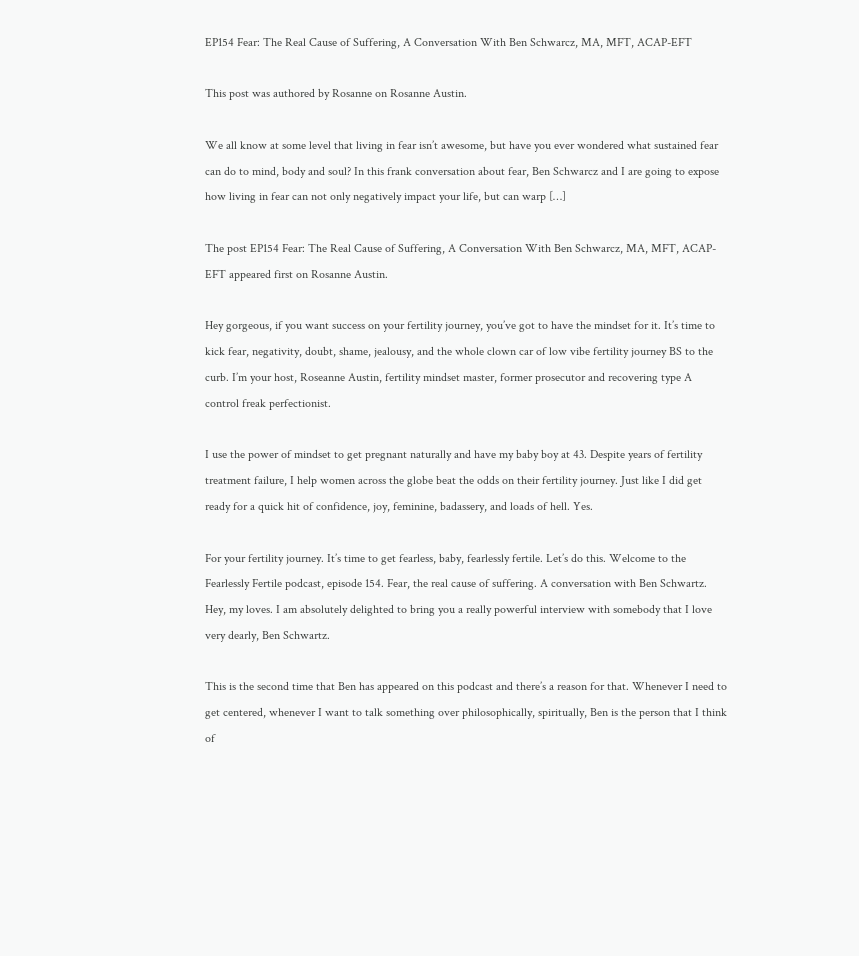EP154 Fear: The Real Cause of Suffering, A Conversation With Ben Schwarcz, MA, MFT, ACAP-EFT

This post was authored by Rosanne on Rosanne Austin.

We all know at some level that living in fear isn’t awesome, but have you ever wondered what sustained fear can do to mind, body and soul? In this frank conversation about fear, Ben Schwarcz and I are going to expose how living in fear can not only negatively impact your life, but can warp […]

The post EP154 Fear: The Real Cause of Suffering, A Conversation With Ben Schwarcz, MA, MFT, ACAP-EFT appeared first on Rosanne Austin.

Hey gorgeous, if you want success on your fertility journey, you’ve got to have the mindset for it. It’s time to kick fear, negativity, doubt, shame, jealousy, and the whole clown car of low vibe fertility journey BS to the curb. I’m your host, Roseanne Austin, fertility mindset master, former prosecutor and recovering type A control freak perfectionist.

I use the power of mindset to get pregnant naturally and have my baby boy at 43. Despite years of fertility treatment failure, I help women across the globe beat the odds on their fertility journey. Just like I did get ready for a quick hit of confidence, joy, feminine, badassery, and loads of hell. Yes.

For your fertility journey. It’s time to get fearless, baby, fearlessly fertile. Let’s do this. Welcome to the Fearlessly Fertile podcast, episode 154. Fear, the real cause of suffering. A conversation with Ben Schwartz. Hey, my loves. I am absolutely delighted to bring you a really powerful interview with somebody that I love very dearly, Ben Schwartz.

This is the second time that Ben has appeared on this podcast and there’s a reason for that. Whenever I need to get centered, whenever I want to talk something over philosophically, spiritually, Ben is the person that I think of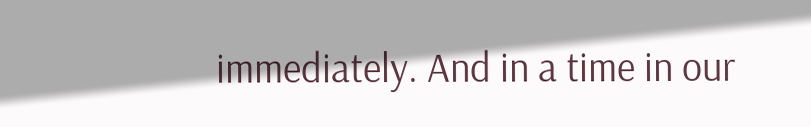immediately. And in a time in our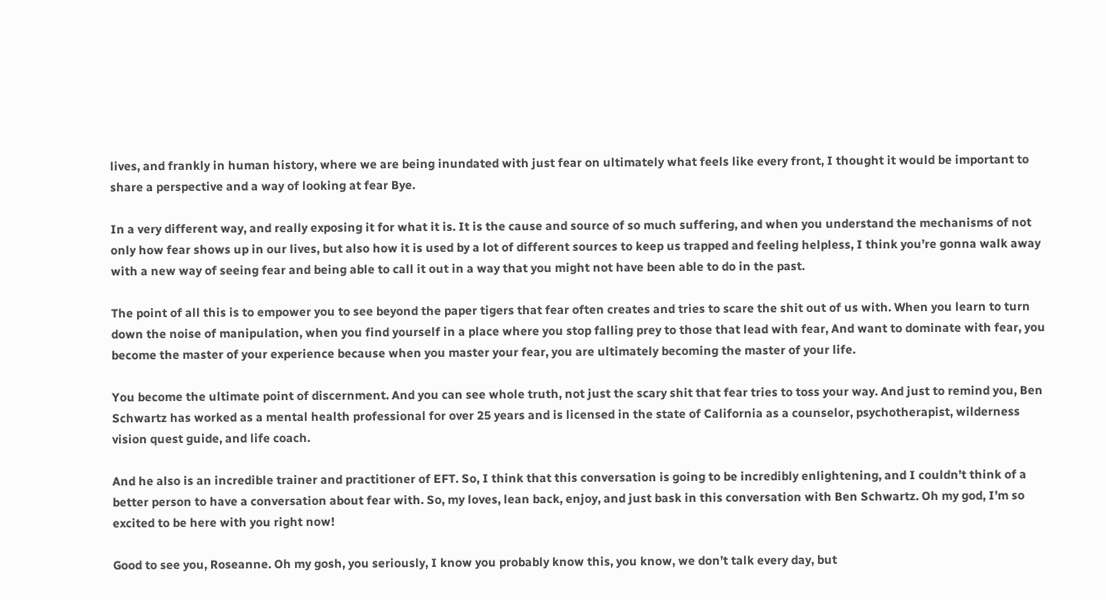lives, and frankly in human history, where we are being inundated with just fear on ultimately what feels like every front, I thought it would be important to share a perspective and a way of looking at fear Bye.

In a very different way, and really exposing it for what it is. It is the cause and source of so much suffering, and when you understand the mechanisms of not only how fear shows up in our lives, but also how it is used by a lot of different sources to keep us trapped and feeling helpless, I think you’re gonna walk away with a new way of seeing fear and being able to call it out in a way that you might not have been able to do in the past.

The point of all this is to empower you to see beyond the paper tigers that fear often creates and tries to scare the shit out of us with. When you learn to turn down the noise of manipulation, when you find yourself in a place where you stop falling prey to those that lead with fear, And want to dominate with fear, you become the master of your experience because when you master your fear, you are ultimately becoming the master of your life.

You become the ultimate point of discernment. And you can see whole truth, not just the scary shit that fear tries to toss your way. And just to remind you, Ben Schwartz has worked as a mental health professional for over 25 years and is licensed in the state of California as a counselor, psychotherapist, wilderness vision quest guide, and life coach.

And he also is an incredible trainer and practitioner of EFT. So, I think that this conversation is going to be incredibly enlightening, and I couldn’t think of a better person to have a conversation about fear with. So, my loves, lean back, enjoy, and just bask in this conversation with Ben Schwartz. Oh my god, I’m so excited to be here with you right now!

Good to see you, Roseanne. Oh my gosh, you seriously, I know you probably know this, you know, we don’t talk every day, but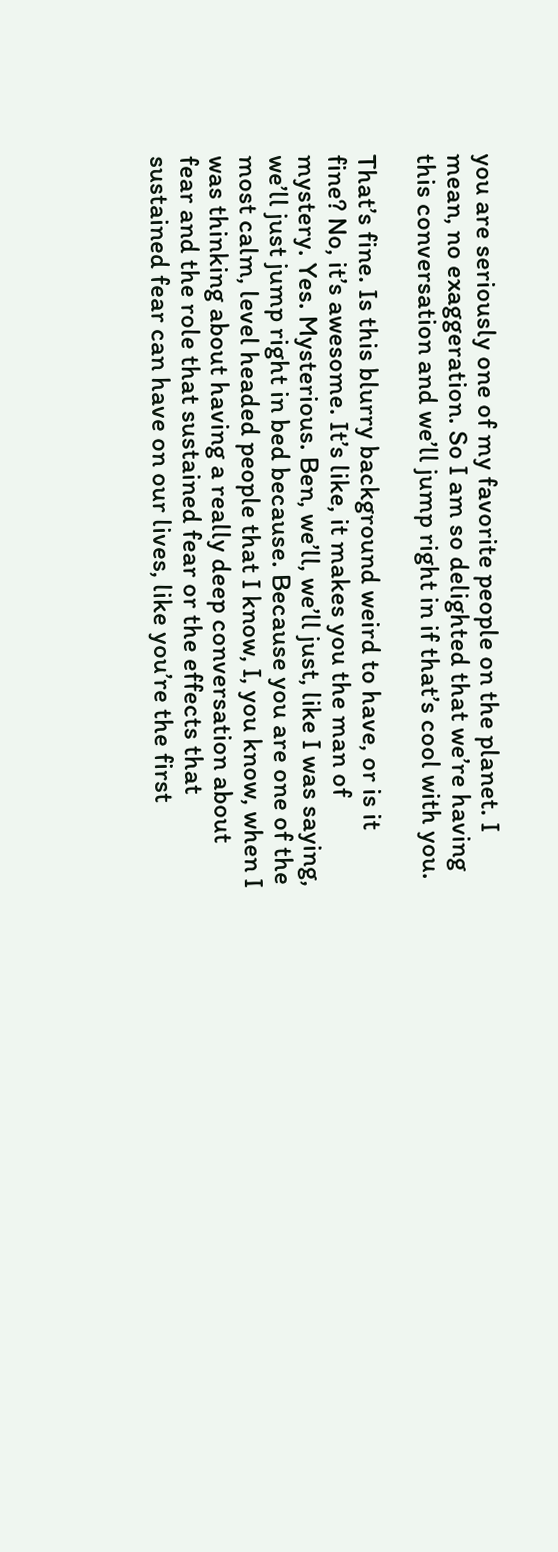you are seriously one of my favorite people on the planet. I mean, no exaggeration. So I am so delighted that we’re having this conversation and we’ll jump right in if that’s cool with you.

That’s fine. Is this blurry background weird to have, or is it fine? No, it’s awesome. It’s like, it makes you the man of mystery. Yes. Mysterious. Ben, we’ll, we’ll just, like I was saying, we’ll just jump right in bed because. Because you are one of the most calm, level headed people that I know, I, you know, when I was thinking about having a really deep conversation about fear and the role that sustained fear or the effects that sustained fear can have on our lives, like you’re the first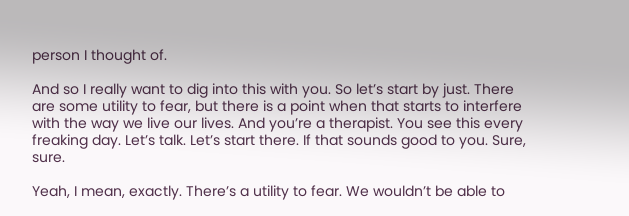person I thought of.

And so I really want to dig into this with you. So let’s start by just. There are some utility to fear, but there is a point when that starts to interfere with the way we live our lives. And you’re a therapist. You see this every freaking day. Let’s talk. Let’s start there. If that sounds good to you. Sure, sure.

Yeah, I mean, exactly. There’s a utility to fear. We wouldn’t be able to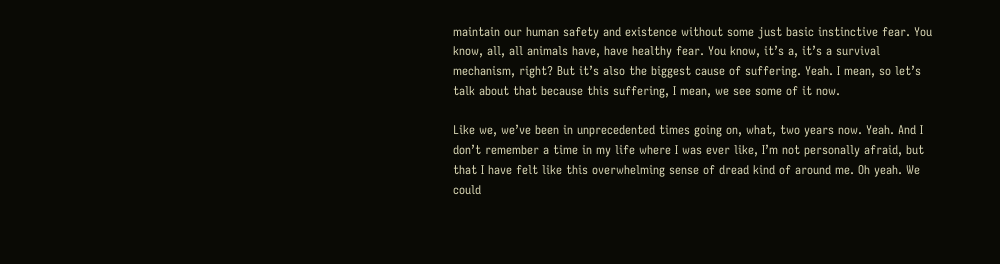maintain our human safety and existence without some just basic instinctive fear. You know, all, all animals have, have healthy fear. You know, it’s a, it’s a survival mechanism, right? But it’s also the biggest cause of suffering. Yeah. I mean, so let’s talk about that because this suffering, I mean, we see some of it now.

Like we, we’ve been in unprecedented times going on, what, two years now. Yeah. And I don’t remember a time in my life where I was ever like, I’m not personally afraid, but that I have felt like this overwhelming sense of dread kind of around me. Oh yeah. We could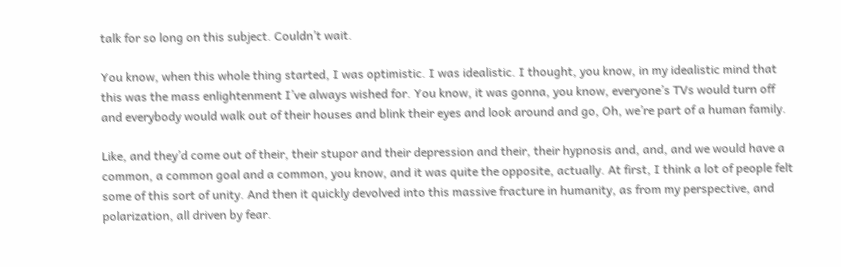talk for so long on this subject. Couldn’t wait.

You know, when this whole thing started, I was optimistic. I was idealistic. I thought, you know, in my idealistic mind that this was the mass enlightenment I’ve always wished for. You know, it was gonna, you know, everyone’s TVs would turn off and everybody would walk out of their houses and blink their eyes and look around and go, Oh, we’re part of a human family.

Like, and they’d come out of their, their stupor and their depression and their, their hypnosis and, and, and we would have a common, a common goal and a common, you know, and it was quite the opposite, actually. At first, I think a lot of people felt some of this sort of unity. And then it quickly devolved into this massive fracture in humanity, as from my perspective, and polarization, all driven by fear.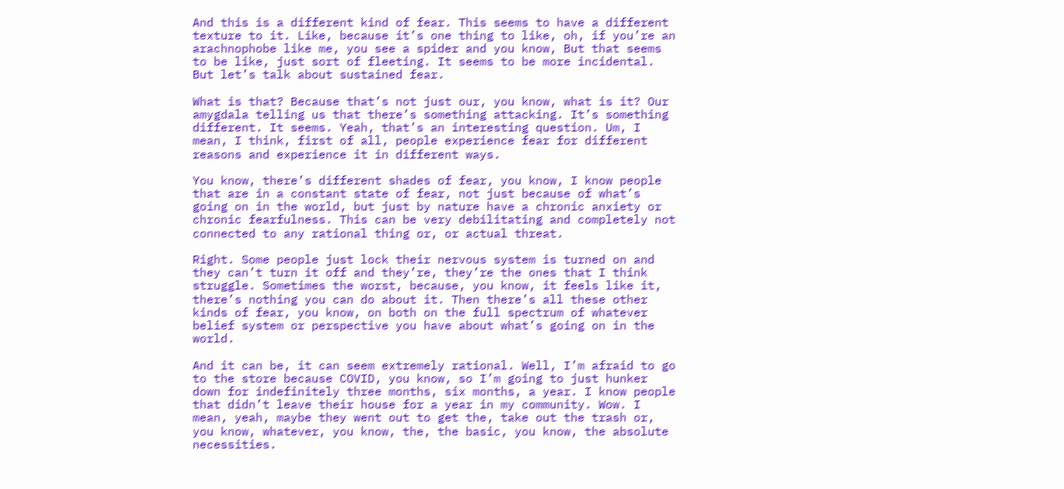And this is a different kind of fear. This seems to have a different texture to it. Like, because it’s one thing to like, oh, if you’re an arachnophobe like me, you see a spider and you know, But that seems to be like, just sort of fleeting. It seems to be more incidental. But let’s talk about sustained fear.

What is that? Because that’s not just our, you know, what is it? Our amygdala telling us that there’s something attacking. It’s something different. It seems. Yeah, that’s an interesting question. Um, I mean, I think, first of all, people experience fear for different reasons and experience it in different ways.

You know, there’s different shades of fear, you know, I know people that are in a constant state of fear, not just because of what’s going on in the world, but just by nature have a chronic anxiety or chronic fearfulness. This can be very debilitating and completely not connected to any rational thing or, or actual threat.

Right. Some people just lock their nervous system is turned on and they can’t turn it off and they’re, they’re the ones that I think struggle. Sometimes the worst, because, you know, it feels like it, there’s nothing you can do about it. Then there’s all these other kinds of fear, you know, on both on the full spectrum of whatever belief system or perspective you have about what’s going on in the world.

And it can be, it can seem extremely rational. Well, I’m afraid to go to the store because COVID, you know, so I’m going to just hunker down for indefinitely three months, six months, a year. I know people that didn’t leave their house for a year in my community. Wow. I mean, yeah, maybe they went out to get the, take out the trash or, you know, whatever, you know, the, the basic, you know, the absolute necessities.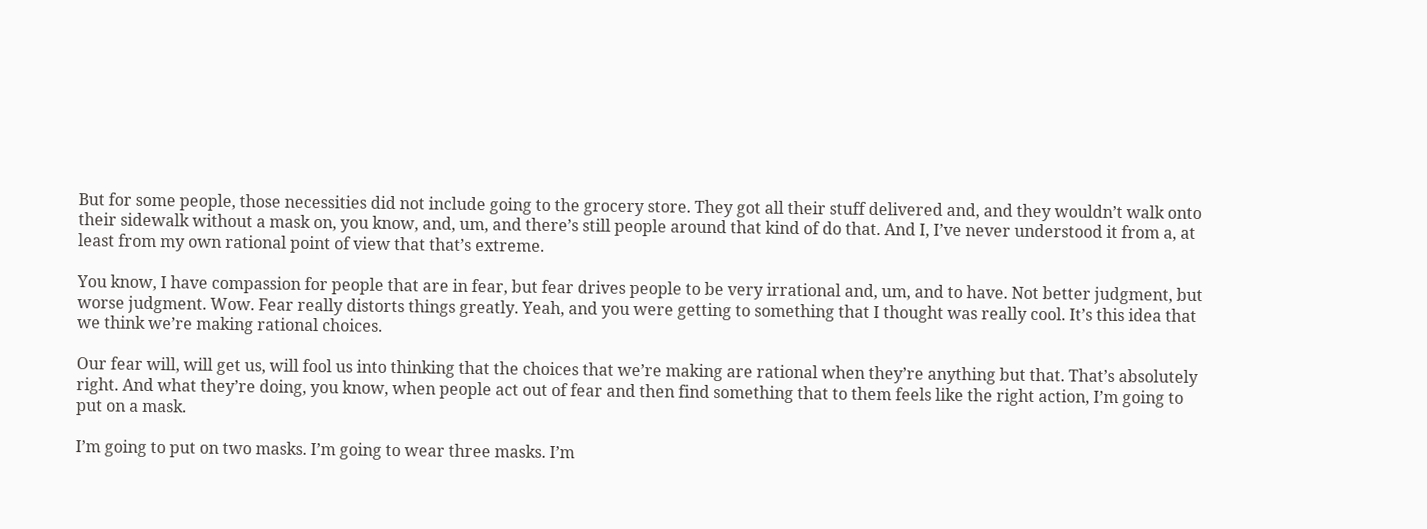But for some people, those necessities did not include going to the grocery store. They got all their stuff delivered and, and they wouldn’t walk onto their sidewalk without a mask on, you know, and, um, and there’s still people around that kind of do that. And I, I’ve never understood it from a, at least from my own rational point of view that that’s extreme.

You know, I have compassion for people that are in fear, but fear drives people to be very irrational and, um, and to have. Not better judgment, but worse judgment. Wow. Fear really distorts things greatly. Yeah, and you were getting to something that I thought was really cool. It’s this idea that we think we’re making rational choices.

Our fear will, will get us, will fool us into thinking that the choices that we’re making are rational when they’re anything but that. That’s absolutely right. And what they’re doing, you know, when people act out of fear and then find something that to them feels like the right action, I’m going to put on a mask.

I’m going to put on two masks. I’m going to wear three masks. I’m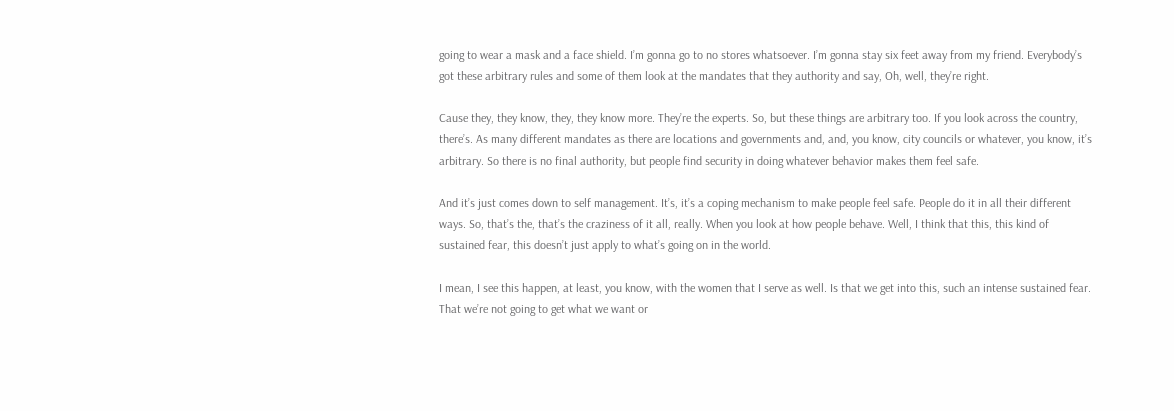going to wear a mask and a face shield. I’m gonna go to no stores whatsoever. I’m gonna stay six feet away from my friend. Everybody’s got these arbitrary rules and some of them look at the mandates that they authority and say, Oh, well, they’re right.

Cause they, they know, they, they know more. They’re the experts. So, but these things are arbitrary too. If you look across the country, there’s. As many different mandates as there are locations and governments and, and, you know, city councils or whatever, you know, it’s arbitrary. So there is no final authority, but people find security in doing whatever behavior makes them feel safe.

And it’s just comes down to self management. It’s, it’s a coping mechanism to make people feel safe. People do it in all their different ways. So, that’s the, that’s the craziness of it all, really. When you look at how people behave. Well, I think that this, this kind of sustained fear, this doesn’t just apply to what’s going on in the world.

I mean, I see this happen, at least, you know, with the women that I serve as well. Is that we get into this, such an intense sustained fear. That we’re not going to get what we want or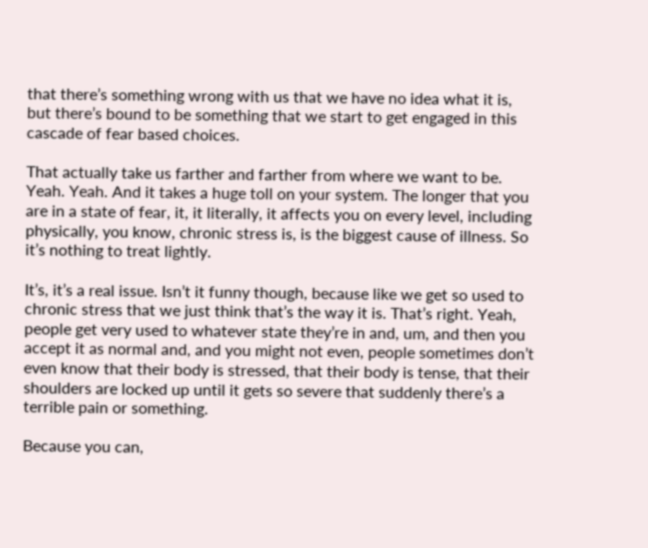that there’s something wrong with us that we have no idea what it is, but there’s bound to be something that we start to get engaged in this cascade of fear based choices.

That actually take us farther and farther from where we want to be. Yeah. Yeah. And it takes a huge toll on your system. The longer that you are in a state of fear, it, it literally, it affects you on every level, including physically, you know, chronic stress is, is the biggest cause of illness. So it’s nothing to treat lightly.

It’s, it’s a real issue. Isn’t it funny though, because like we get so used to chronic stress that we just think that’s the way it is. That’s right. Yeah, people get very used to whatever state they’re in and, um, and then you accept it as normal and, and you might not even, people sometimes don’t even know that their body is stressed, that their body is tense, that their shoulders are locked up until it gets so severe that suddenly there’s a terrible pain or something.

Because you can,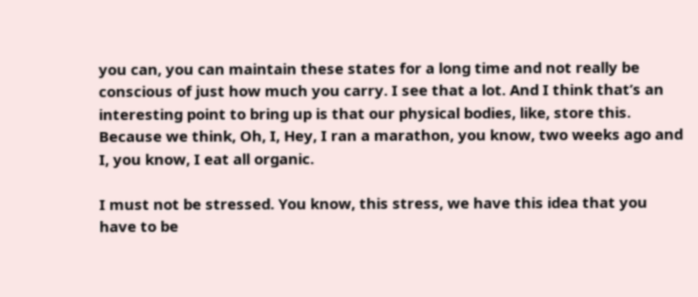you can, you can maintain these states for a long time and not really be conscious of just how much you carry. I see that a lot. And I think that’s an interesting point to bring up is that our physical bodies, like, store this. Because we think, Oh, I, Hey, I ran a marathon, you know, two weeks ago and I, you know, I eat all organic.

I must not be stressed. You know, this stress, we have this idea that you have to be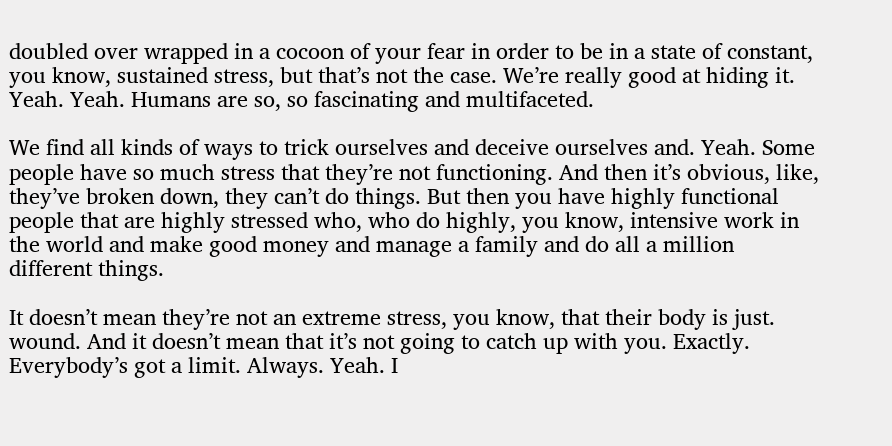doubled over wrapped in a cocoon of your fear in order to be in a state of constant, you know, sustained stress, but that’s not the case. We’re really good at hiding it. Yeah. Yeah. Humans are so, so fascinating and multifaceted.

We find all kinds of ways to trick ourselves and deceive ourselves and. Yeah. Some people have so much stress that they’re not functioning. And then it’s obvious, like, they’ve broken down, they can’t do things. But then you have highly functional people that are highly stressed who, who do highly, you know, intensive work in the world and make good money and manage a family and do all a million different things.

It doesn’t mean they’re not an extreme stress, you know, that their body is just. wound. And it doesn’t mean that it’s not going to catch up with you. Exactly. Everybody’s got a limit. Always. Yeah. I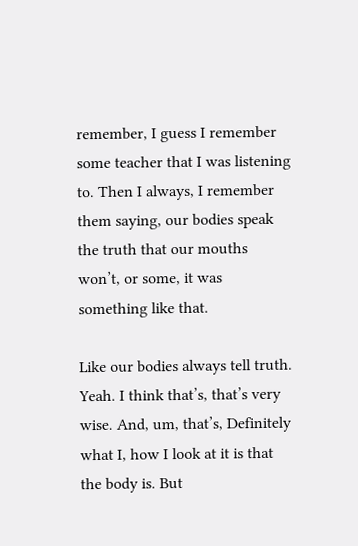remember, I guess I remember some teacher that I was listening to. Then I always, I remember them saying, our bodies speak the truth that our mouths won’t, or some, it was something like that.

Like our bodies always tell truth. Yeah. I think that’s, that’s very wise. And, um, that’s, Definitely what I, how I look at it is that the body is. But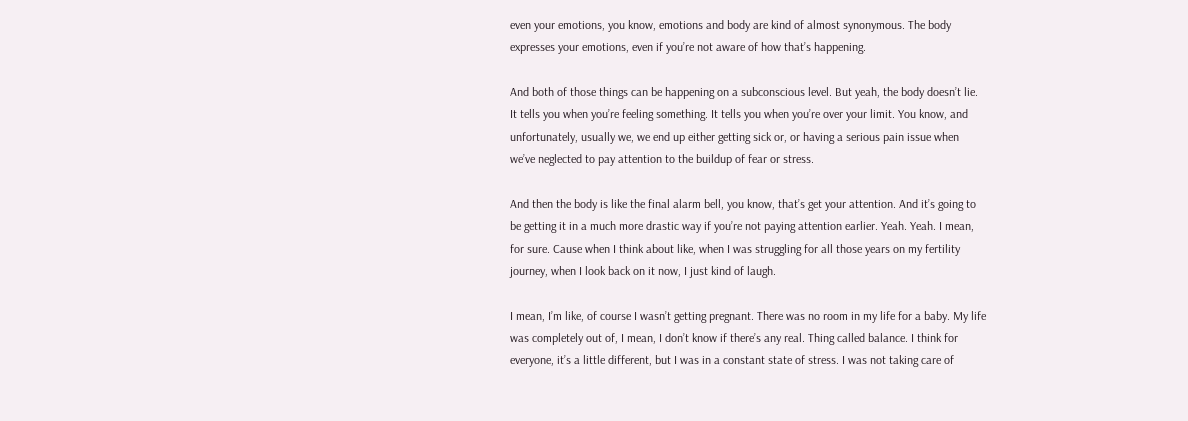even your emotions, you know, emotions and body are kind of almost synonymous. The body expresses your emotions, even if you’re not aware of how that’s happening.

And both of those things can be happening on a subconscious level. But yeah, the body doesn’t lie. It tells you when you’re feeling something. It tells you when you’re over your limit. You know, and unfortunately, usually we, we end up either getting sick or, or having a serious pain issue when we’ve neglected to pay attention to the buildup of fear or stress.

And then the body is like the final alarm bell, you know, that’s get your attention. And it’s going to be getting it in a much more drastic way if you’re not paying attention earlier. Yeah. Yeah. I mean, for sure. Cause when I think about like, when I was struggling for all those years on my fertility journey, when I look back on it now, I just kind of laugh.

I mean, I’m like, of course I wasn’t getting pregnant. There was no room in my life for a baby. My life was completely out of, I mean, I don’t know if there’s any real. Thing called balance. I think for everyone, it’s a little different, but I was in a constant state of stress. I was not taking care of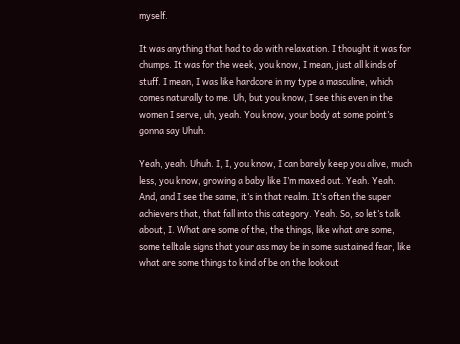myself.

It was anything that had to do with relaxation. I thought it was for chumps. It was for the week, you know, I mean, just all kinds of stuff. I mean, I was like hardcore in my type a masculine, which comes naturally to me. Uh, but you know, I see this even in the women I serve, uh, yeah. You know, your body at some point’s gonna say Uhuh.

Yeah, yeah. Uhuh. I, I, you know, I can barely keep you alive, much less, you know, growing a baby like I’m maxed out. Yeah. Yeah. And, and I see the same, it’s in that realm. It’s often the super achievers that, that fall into this category. Yeah. So, so let’s talk about, I. What are some of the, the things, like what are some, some telltale signs that your ass may be in some sustained fear, like what are some things to kind of be on the lookout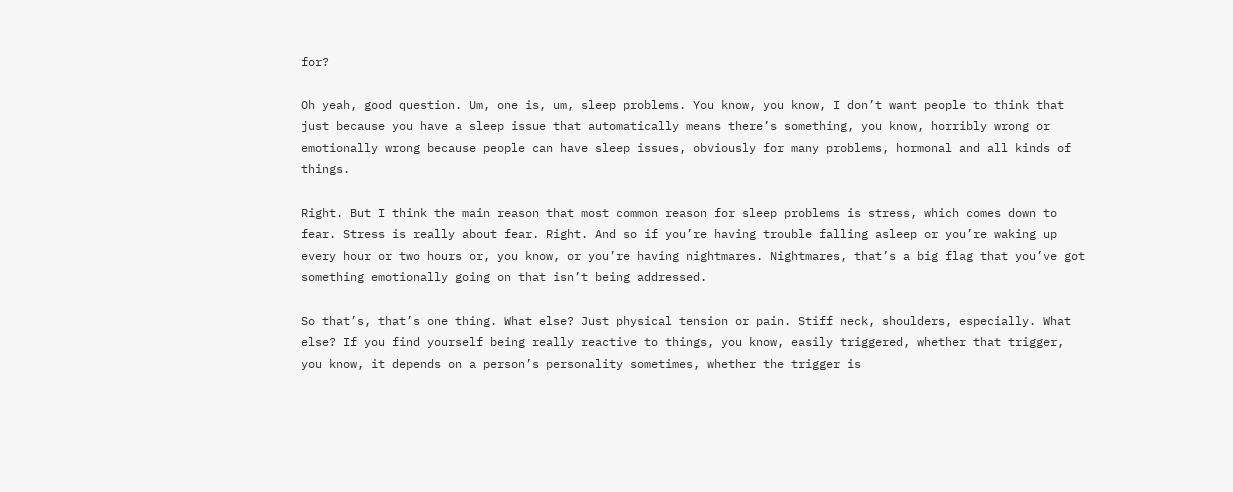for?

Oh yeah, good question. Um, one is, um, sleep problems. You know, you know, I don’t want people to think that just because you have a sleep issue that automatically means there’s something, you know, horribly wrong or emotionally wrong because people can have sleep issues, obviously for many problems, hormonal and all kinds of things.

Right. But I think the main reason that most common reason for sleep problems is stress, which comes down to fear. Stress is really about fear. Right. And so if you’re having trouble falling asleep or you’re waking up every hour or two hours or, you know, or you’re having nightmares. Nightmares, that’s a big flag that you’ve got something emotionally going on that isn’t being addressed.

So that’s, that’s one thing. What else? Just physical tension or pain. Stiff neck, shoulders, especially. What else? If you find yourself being really reactive to things, you know, easily triggered, whether that trigger, you know, it depends on a person’s personality sometimes, whether the trigger is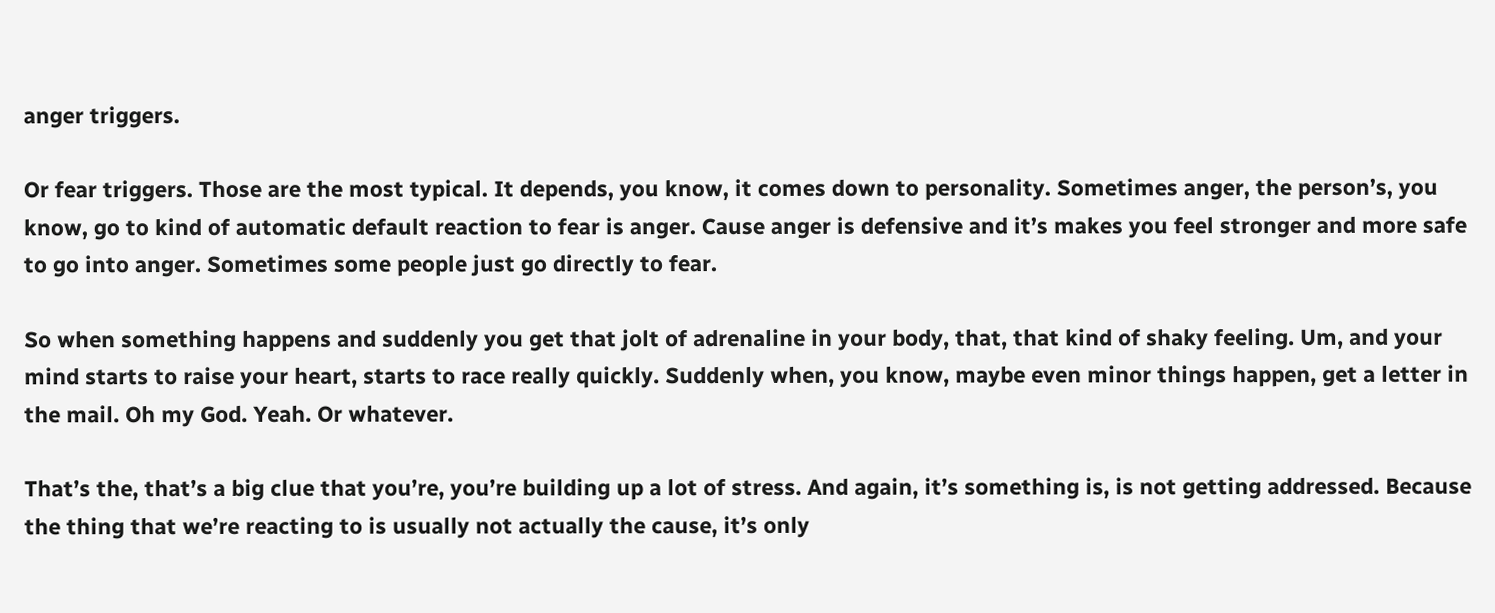anger triggers.

Or fear triggers. Those are the most typical. It depends, you know, it comes down to personality. Sometimes anger, the person’s, you know, go to kind of automatic default reaction to fear is anger. Cause anger is defensive and it’s makes you feel stronger and more safe to go into anger. Sometimes some people just go directly to fear.

So when something happens and suddenly you get that jolt of adrenaline in your body, that, that kind of shaky feeling. Um, and your mind starts to raise your heart, starts to race really quickly. Suddenly when, you know, maybe even minor things happen, get a letter in the mail. Oh my God. Yeah. Or whatever.

That’s the, that’s a big clue that you’re, you’re building up a lot of stress. And again, it’s something is, is not getting addressed. Because the thing that we’re reacting to is usually not actually the cause, it’s only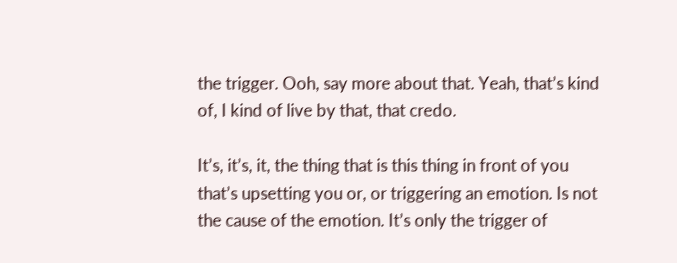the trigger. Ooh, say more about that. Yeah, that’s kind of, I kind of live by that, that credo.

It’s, it’s, it, the thing that is this thing in front of you that’s upsetting you or, or triggering an emotion. Is not the cause of the emotion. It’s only the trigger of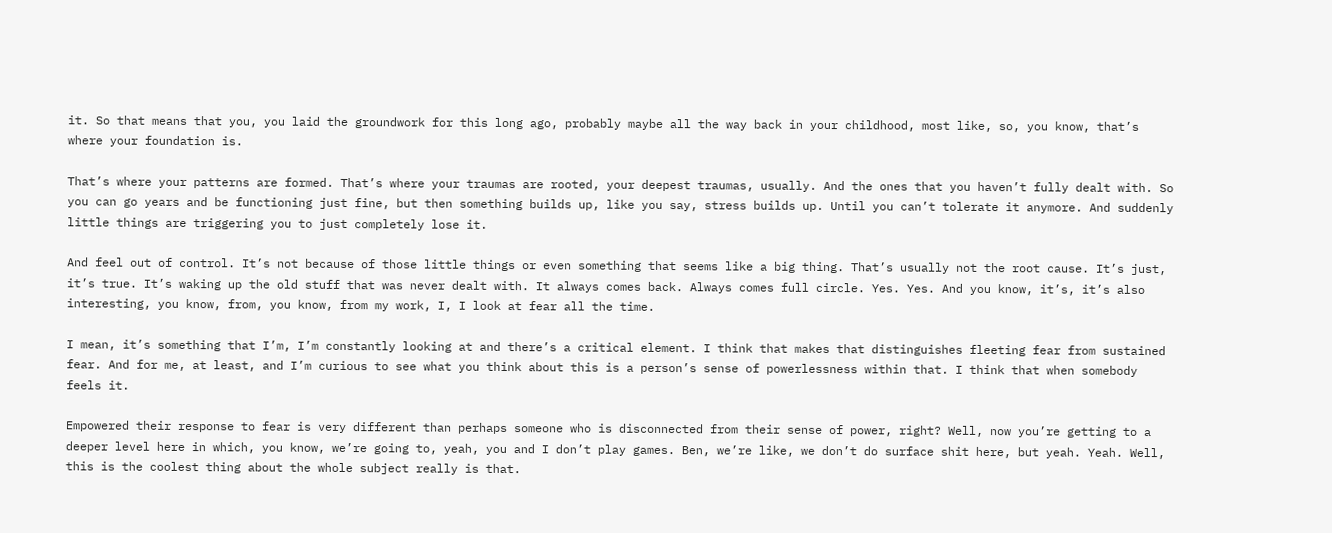it. So that means that you, you laid the groundwork for this long ago, probably maybe all the way back in your childhood, most like, so, you know, that’s where your foundation is.

That’s where your patterns are formed. That’s where your traumas are rooted, your deepest traumas, usually. And the ones that you haven’t fully dealt with. So you can go years and be functioning just fine, but then something builds up, like you say, stress builds up. Until you can’t tolerate it anymore. And suddenly little things are triggering you to just completely lose it.

And feel out of control. It’s not because of those little things or even something that seems like a big thing. That’s usually not the root cause. It’s just, it’s true. It’s waking up the old stuff that was never dealt with. It always comes back. Always comes full circle. Yes. Yes. And you know, it’s, it’s also interesting, you know, from, you know, from my work, I, I look at fear all the time.

I mean, it’s something that I’m, I’m constantly looking at and there’s a critical element. I think that makes that distinguishes fleeting fear from sustained fear. And for me, at least, and I’m curious to see what you think about this is a person’s sense of powerlessness within that. I think that when somebody feels it.

Empowered their response to fear is very different than perhaps someone who is disconnected from their sense of power, right? Well, now you’re getting to a deeper level here in which, you know, we’re going to, yeah, you and I don’t play games. Ben, we’re like, we don’t do surface shit here, but yeah. Yeah. Well, this is the coolest thing about the whole subject really is that.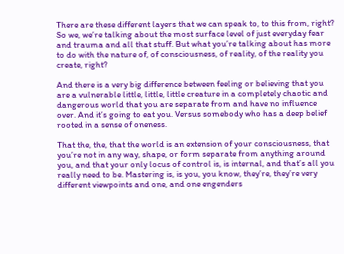There are these different layers that we can speak to, to this from, right? So we, we’re talking about the most surface level of just everyday fear and trauma and all that stuff. But what you’re talking about has more to do with the nature of, of consciousness, of reality, of the reality you create, right?

And there is a very big difference between feeling or believing that you are a vulnerable little, little, little creature in a completely chaotic and dangerous world that you are separate from and have no influence over. And it’s going to eat you. Versus somebody who has a deep belief rooted in a sense of oneness.

That the, the, that the world is an extension of your consciousness, that you’re not in any way, shape, or form separate from anything around you, and that your only locus of control is, is internal, and that’s all you really need to be. Mastering is, is you, you know, they’re, they’re very different viewpoints and one, and one engenders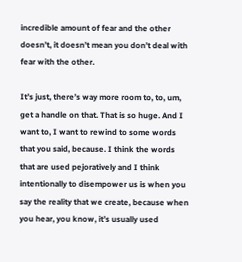incredible amount of fear and the other doesn’t, it doesn’t mean you don’t deal with fear with the other.

It’s just, there’s way more room to, to, um, get a handle on that. That is so huge. And I want to, I want to rewind to some words that you said, because. I think the words that are used pejoratively and I think intentionally to disempower us is when you say the reality that we create, because when you hear, you know, it’s usually used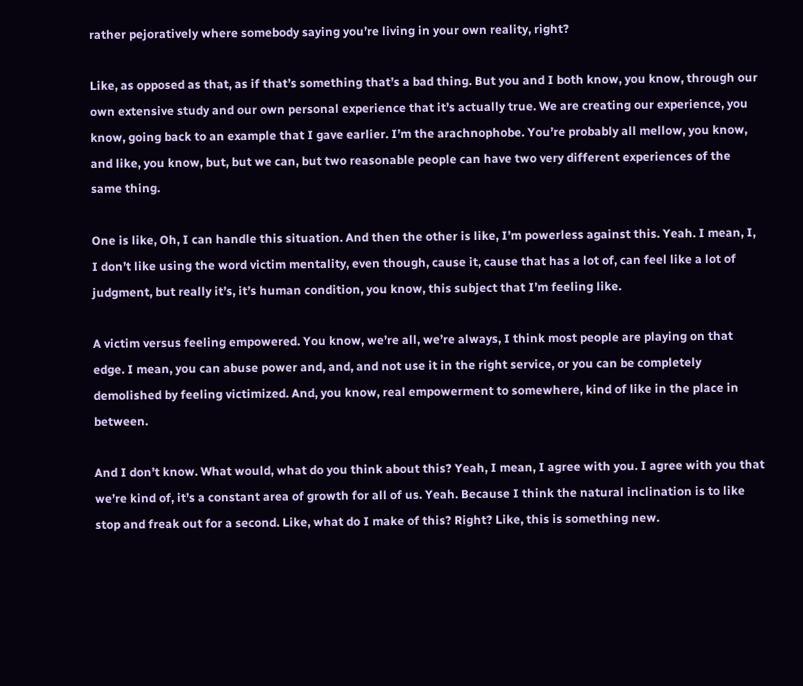rather pejoratively where somebody saying you’re living in your own reality, right?

Like, as opposed as that, as if that’s something that’s a bad thing. But you and I both know, you know, through our own extensive study and our own personal experience that it’s actually true. We are creating our experience, you know, going back to an example that I gave earlier. I’m the arachnophobe. You’re probably all mellow, you know, and like, you know, but, but we can, but two reasonable people can have two very different experiences of the same thing.

One is like, Oh, I can handle this situation. And then the other is like, I’m powerless against this. Yeah. I mean, I, I don’t like using the word victim mentality, even though, cause it, cause that has a lot of, can feel like a lot of judgment, but really it’s, it’s human condition, you know, this subject that I’m feeling like.

A victim versus feeling empowered. You know, we’re all, we’re always, I think most people are playing on that edge. I mean, you can abuse power and, and, and not use it in the right service, or you can be completely demolished by feeling victimized. And, you know, real empowerment to somewhere, kind of like in the place in between.

And I don’t know. What would, what do you think about this? Yeah, I mean, I agree with you. I agree with you that we’re kind of, it’s a constant area of growth for all of us. Yeah. Because I think the natural inclination is to like stop and freak out for a second. Like, what do I make of this? Right? Like, this is something new.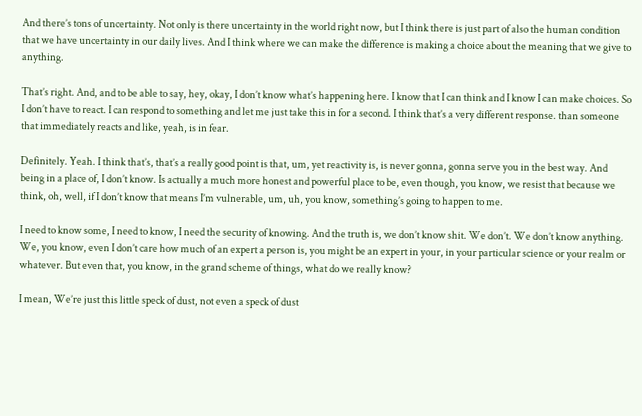And there’s tons of uncertainty. Not only is there uncertainty in the world right now, but I think there is just part of also the human condition that we have uncertainty in our daily lives. And I think where we can make the difference is making a choice about the meaning that we give to anything.

That’s right. And, and to be able to say, hey, okay, I don’t know what’s happening here. I know that I can think and I know I can make choices. So I don’t have to react. I can respond to something and let me just take this in for a second. I think that’s a very different response. than someone that immediately reacts and like, yeah, is in fear.

Definitely. Yeah. I think that’s, that’s a really good point is that, um, yet reactivity is, is never gonna, gonna serve you in the best way. And being in a place of, I don’t know. Is actually a much more honest and powerful place to be, even though, you know, we resist that because we think, oh, well, if I don’t know that means I’m vulnerable, um, uh, you know, something’s going to happen to me.

I need to know some, I need to know, I need the security of knowing. And the truth is, we don’t know shit. We don’t. We don’t know anything. We, you know, even I don’t care how much of an expert a person is, you might be an expert in your, in your particular science or your realm or whatever. But even that, you know, in the grand scheme of things, what do we really know?

I mean, We’re just this little speck of dust, not even a speck of dust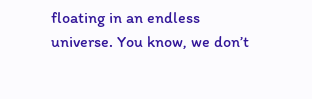floating in an endless universe. You know, we don’t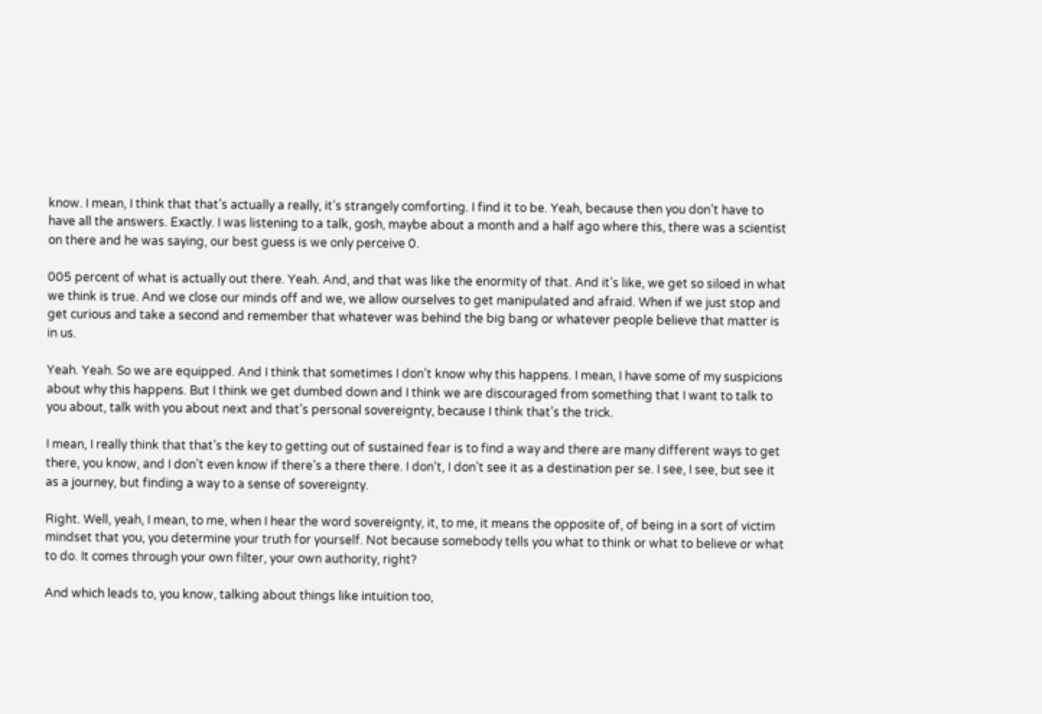know. I mean, I think that that’s actually a really, it’s strangely comforting. I find it to be. Yeah, because then you don’t have to have all the answers. Exactly. I was listening to a talk, gosh, maybe about a month and a half ago where this, there was a scientist on there and he was saying, our best guess is we only perceive 0.

005 percent of what is actually out there. Yeah. And, and that was like the enormity of that. And it’s like, we get so siloed in what we think is true. And we close our minds off and we, we allow ourselves to get manipulated and afraid. When if we just stop and get curious and take a second and remember that whatever was behind the big bang or whatever people believe that matter is in us.

Yeah. Yeah. So we are equipped. And I think that sometimes I don’t know why this happens. I mean, I have some of my suspicions about why this happens. But I think we get dumbed down and I think we are discouraged from something that I want to talk to you about, talk with you about next and that’s personal sovereignty, because I think that’s the trick.

I mean, I really think that that’s the key to getting out of sustained fear is to find a way and there are many different ways to get there, you know, and I don’t even know if there’s a there there. I don’t, I don’t see it as a destination per se. I see, I see, but see it as a journey, but finding a way to a sense of sovereignty.

Right. Well, yeah, I mean, to me, when I hear the word sovereignty, it, to me, it means the opposite of, of being in a sort of victim mindset that you, you determine your truth for yourself. Not because somebody tells you what to think or what to believe or what to do. It comes through your own filter, your own authority, right?

And which leads to, you know, talking about things like intuition too,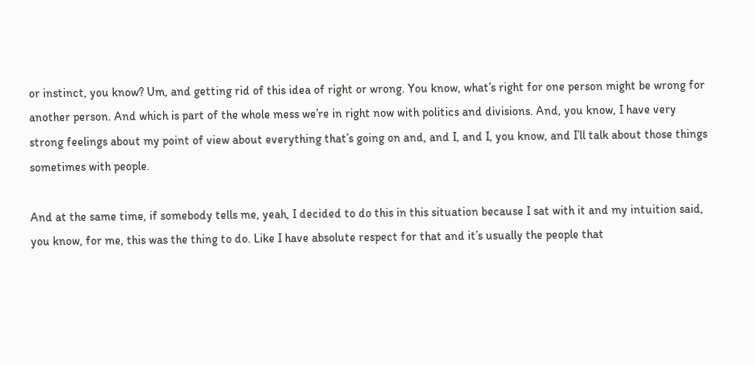or instinct, you know? Um, and getting rid of this idea of right or wrong. You know, what’s right for one person might be wrong for another person. And which is part of the whole mess we’re in right now with politics and divisions. And, you know, I have very strong feelings about my point of view about everything that’s going on and, and I, and I, you know, and I’ll talk about those things sometimes with people.

And at the same time, if somebody tells me, yeah, I decided to do this in this situation because I sat with it and my intuition said, you know, for me, this was the thing to do. Like I have absolute respect for that and it’s usually the people that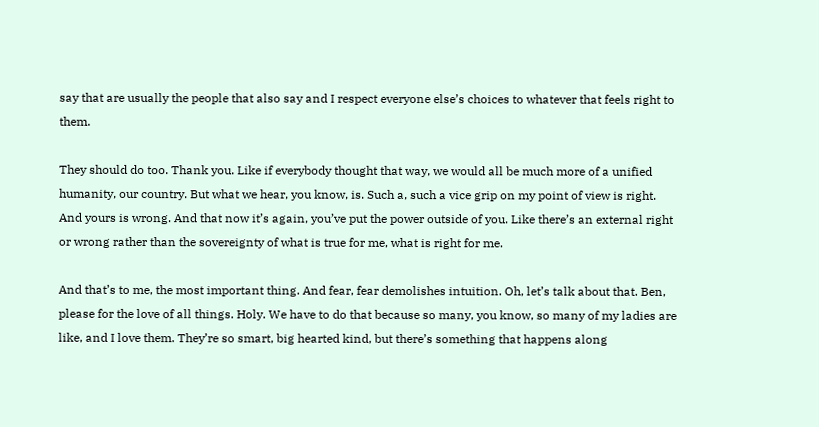say that are usually the people that also say and I respect everyone else’s choices to whatever that feels right to them.

They should do too. Thank you. Like if everybody thought that way, we would all be much more of a unified humanity, our country. But what we hear, you know, is. Such a, such a vice grip on my point of view is right. And yours is wrong. And that now it’s again, you’ve put the power outside of you. Like there’s an external right or wrong rather than the sovereignty of what is true for me, what is right for me.

And that’s to me, the most important thing. And fear, fear demolishes intuition. Oh, let’s talk about that. Ben, please for the love of all things. Holy. We have to do that because so many, you know, so many of my ladies are like, and I love them. They’re so smart, big hearted kind, but there’s something that happens along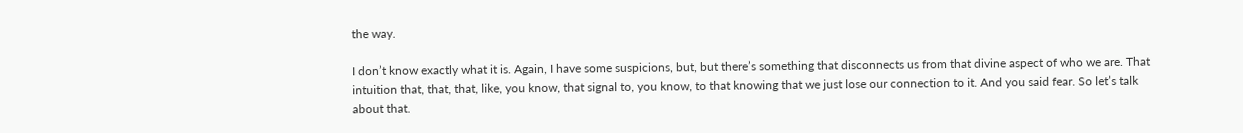the way.

I don’t know exactly what it is. Again, I have some suspicions, but, but there’s something that disconnects us from that divine aspect of who we are. That intuition that, that, that, like, you know, that signal to, you know, to that knowing that we just lose our connection to it. And you said fear. So let’s talk about that.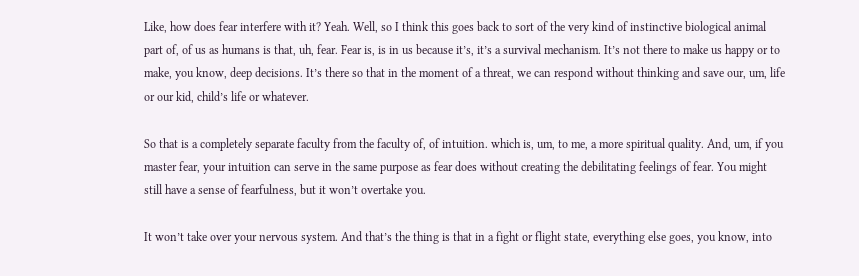Like, how does fear interfere with it? Yeah. Well, so I think this goes back to sort of the very kind of instinctive biological animal part of, of us as humans is that, uh, fear. Fear is, is in us because it’s, it’s a survival mechanism. It’s not there to make us happy or to make, you know, deep decisions. It’s there so that in the moment of a threat, we can respond without thinking and save our, um, life or our kid, child’s life or whatever.

So that is a completely separate faculty from the faculty of, of intuition. which is, um, to me, a more spiritual quality. And, um, if you master fear, your intuition can serve in the same purpose as fear does without creating the debilitating feelings of fear. You might still have a sense of fearfulness, but it won’t overtake you.

It won’t take over your nervous system. And that’s the thing is that in a fight or flight state, everything else goes, you know, into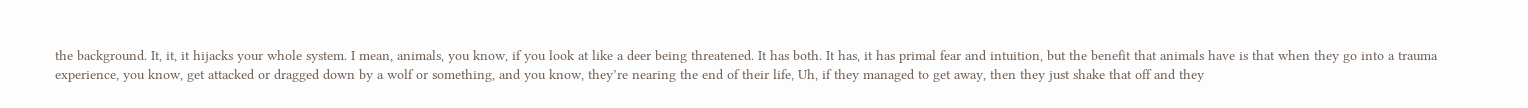the background. It, it, it hijacks your whole system. I mean, animals, you know, if you look at like a deer being threatened. It has both. It has, it has primal fear and intuition, but the benefit that animals have is that when they go into a trauma experience, you know, get attacked or dragged down by a wolf or something, and you know, they’re nearing the end of their life, Uh, if they managed to get away, then they just shake that off and they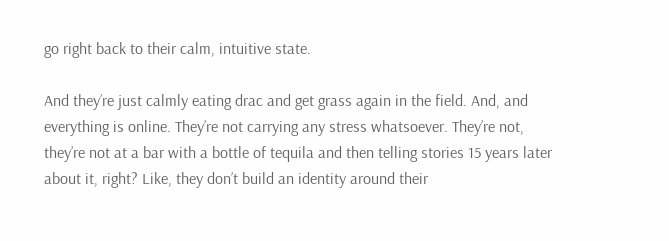go right back to their calm, intuitive state.

And they’re just calmly eating drac and get grass again in the field. And, and everything is online. They’re not carrying any stress whatsoever. They’re not, they’re not at a bar with a bottle of tequila and then telling stories 15 years later about it, right? Like, they don’t build an identity around their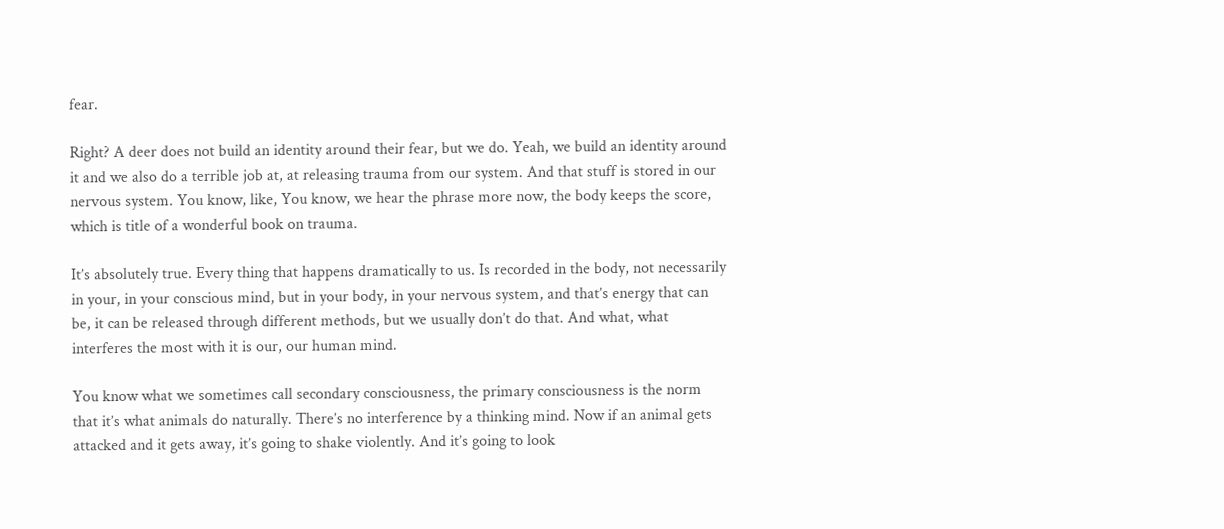fear.

Right? A deer does not build an identity around their fear, but we do. Yeah, we build an identity around it and we also do a terrible job at, at releasing trauma from our system. And that stuff is stored in our nervous system. You know, like, You know, we hear the phrase more now, the body keeps the score, which is title of a wonderful book on trauma.

It’s absolutely true. Every thing that happens dramatically to us. Is recorded in the body, not necessarily in your, in your conscious mind, but in your body, in your nervous system, and that’s energy that can be, it can be released through different methods, but we usually don’t do that. And what, what interferes the most with it is our, our human mind.

You know what we sometimes call secondary consciousness, the primary consciousness is the norm that it’s what animals do naturally. There’s no interference by a thinking mind. Now if an animal gets attacked and it gets away, it’s going to shake violently. And it’s going to look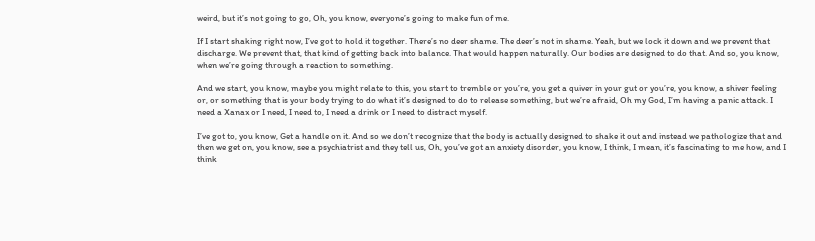weird, but it’s not going to go, Oh, you know, everyone’s going to make fun of me.

If I start shaking right now, I’ve got to hold it together. There’s no deer shame. The deer’s not in shame. Yeah, but we lock it down and we prevent that discharge. We prevent that, that kind of getting back into balance. That would happen naturally. Our bodies are designed to do that. And so, you know, when we’re going through a reaction to something.

And we start, you know, maybe you might relate to this, you start to tremble or you’re, you get a quiver in your gut or you’re, you know, a shiver feeling or, or something that is your body trying to do what it’s designed to do to release something, but we’re afraid, Oh my God, I’m having a panic attack. I need a Xanax or I need, I need to, I need a drink or I need to distract myself.

I’ve got to, you know, Get a handle on it. And so we don’t recognize that the body is actually designed to shake it out and instead we pathologize that and then we get on, you know, see a psychiatrist and they tell us, Oh, you’ve got an anxiety disorder, you know, I think, I mean, it’s fascinating to me how, and I think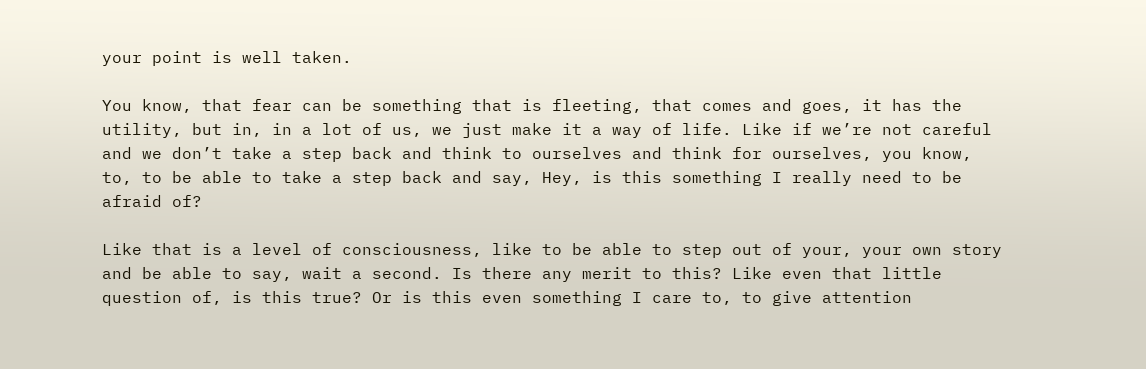your point is well taken.

You know, that fear can be something that is fleeting, that comes and goes, it has the utility, but in, in a lot of us, we just make it a way of life. Like if we’re not careful and we don’t take a step back and think to ourselves and think for ourselves, you know, to, to be able to take a step back and say, Hey, is this something I really need to be afraid of?

Like that is a level of consciousness, like to be able to step out of your, your own story and be able to say, wait a second. Is there any merit to this? Like even that little question of, is this true? Or is this even something I care to, to give attention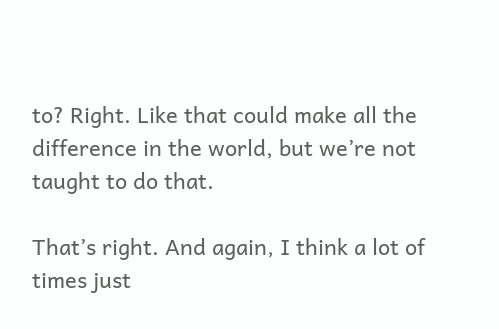to? Right. Like that could make all the difference in the world, but we’re not taught to do that.

That’s right. And again, I think a lot of times just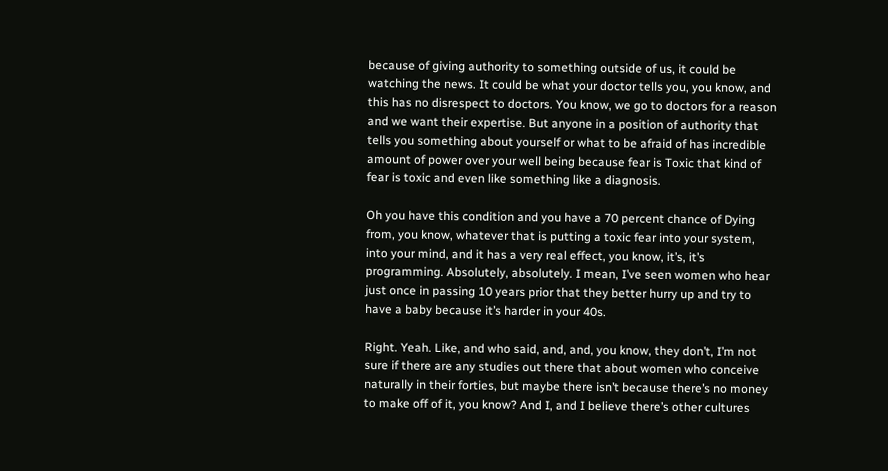because of giving authority to something outside of us, it could be watching the news. It could be what your doctor tells you, you know, and this has no disrespect to doctors. You know, we go to doctors for a reason and we want their expertise. But anyone in a position of authority that tells you something about yourself or what to be afraid of has incredible amount of power over your well being because fear is Toxic that kind of fear is toxic and even like something like a diagnosis.

Oh you have this condition and you have a 70 percent chance of Dying from, you know, whatever that is putting a toxic fear into your system, into your mind, and it has a very real effect, you know, it’s, it’s programming. Absolutely, absolutely. I mean, I’ve seen women who hear just once in passing 10 years prior that they better hurry up and try to have a baby because it’s harder in your 40s.

Right. Yeah. Like, and who said, and, and, you know, they don’t, I’m not sure if there are any studies out there that about women who conceive naturally in their forties, but maybe there isn’t because there’s no money to make off of it, you know? And I, and I believe there’s other cultures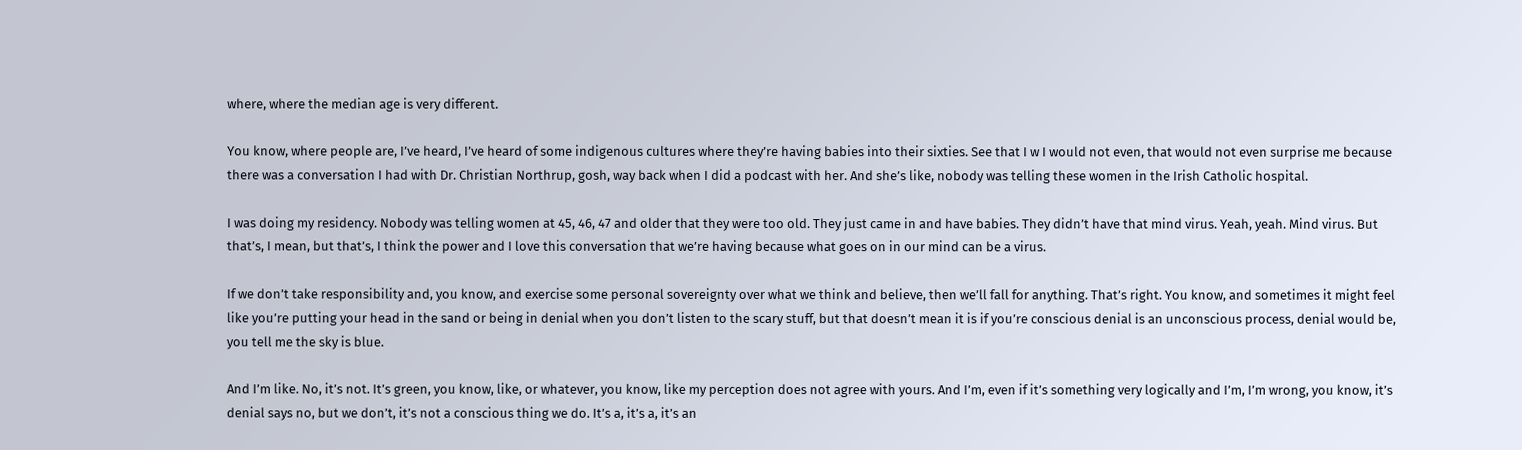where, where the median age is very different.

You know, where people are, I’ve heard, I’ve heard of some indigenous cultures where they’re having babies into their sixties. See that I w I would not even, that would not even surprise me because there was a conversation I had with Dr. Christian Northrup, gosh, way back when I did a podcast with her. And she’s like, nobody was telling these women in the Irish Catholic hospital.

I was doing my residency. Nobody was telling women at 45, 46, 47 and older that they were too old. They just came in and have babies. They didn’t have that mind virus. Yeah, yeah. Mind virus. But that’s, I mean, but that’s, I think the power and I love this conversation that we’re having because what goes on in our mind can be a virus.

If we don’t take responsibility and, you know, and exercise some personal sovereignty over what we think and believe, then we’ll fall for anything. That’s right. You know, and sometimes it might feel like you’re putting your head in the sand or being in denial when you don’t listen to the scary stuff, but that doesn’t mean it is if you’re conscious denial is an unconscious process, denial would be, you tell me the sky is blue.

And I’m like. No, it’s not. It’s green, you know, like, or whatever, you know, like my perception does not agree with yours. And I’m, even if it’s something very logically and I’m, I’m wrong, you know, it’s denial says no, but we don’t, it’s not a conscious thing we do. It’s a, it’s a, it’s an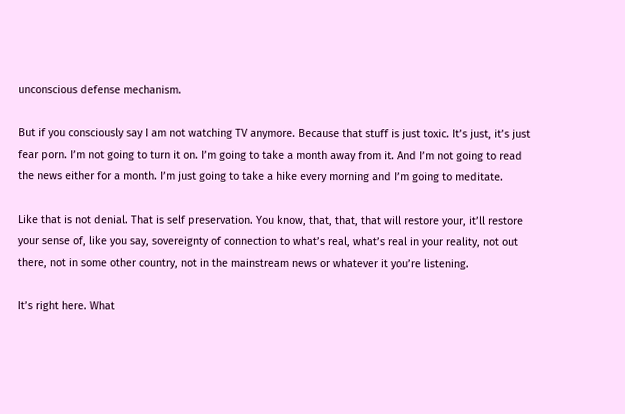unconscious defense mechanism.

But if you consciously say I am not watching TV anymore. Because that stuff is just toxic. It’s just, it’s just fear porn. I’m not going to turn it on. I’m going to take a month away from it. And I’m not going to read the news either for a month. I’m just going to take a hike every morning and I’m going to meditate.

Like that is not denial. That is self preservation. You know, that, that, that will restore your, it’ll restore your sense of, like you say, sovereignty of connection to what’s real, what’s real in your reality, not out there, not in some other country, not in the mainstream news or whatever it you’re listening.

It’s right here. What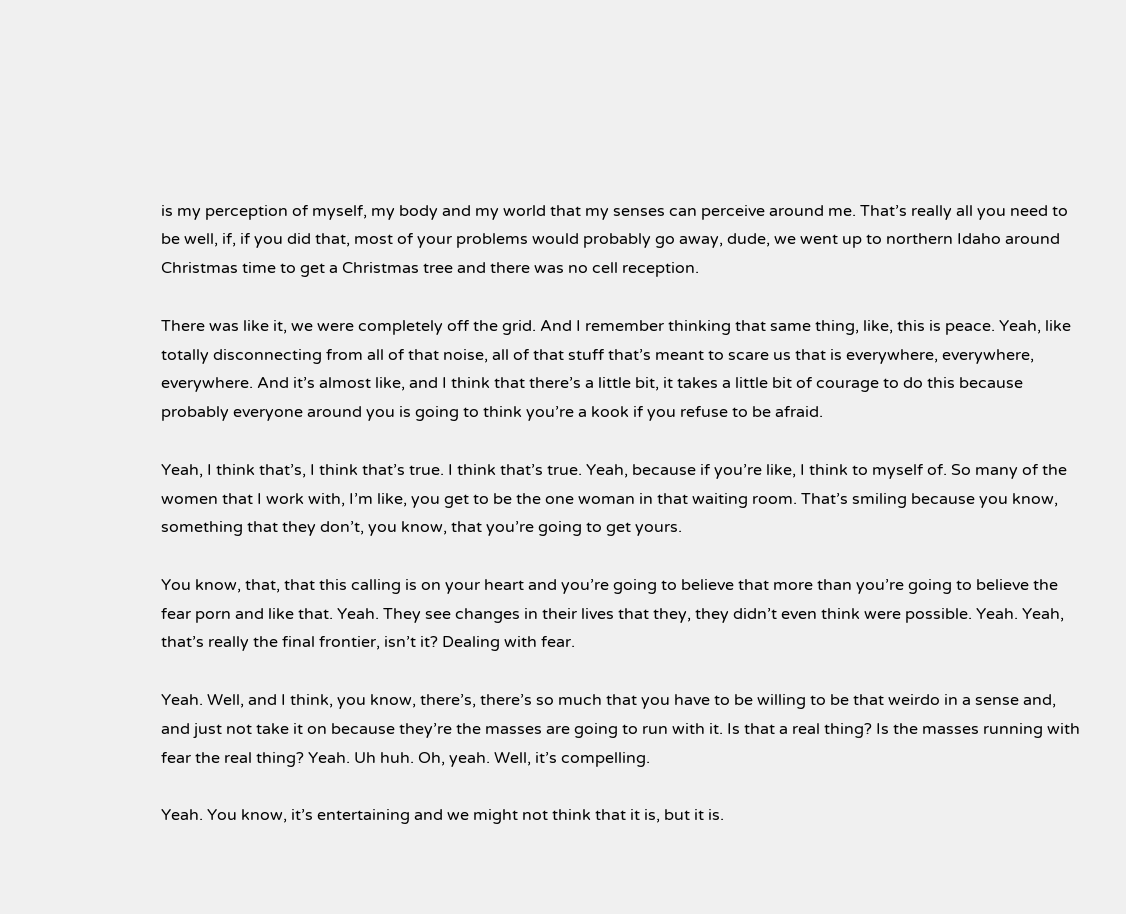is my perception of myself, my body and my world that my senses can perceive around me. That’s really all you need to be well, if, if you did that, most of your problems would probably go away, dude, we went up to northern Idaho around Christmas time to get a Christmas tree and there was no cell reception.

There was like it, we were completely off the grid. And I remember thinking that same thing, like, this is peace. Yeah, like totally disconnecting from all of that noise, all of that stuff that’s meant to scare us that is everywhere, everywhere, everywhere. And it’s almost like, and I think that there’s a little bit, it takes a little bit of courage to do this because probably everyone around you is going to think you’re a kook if you refuse to be afraid.

Yeah, I think that’s, I think that’s true. I think that’s true. Yeah, because if you’re like, I think to myself of. So many of the women that I work with, I’m like, you get to be the one woman in that waiting room. That’s smiling because you know, something that they don’t, you know, that you’re going to get yours.

You know, that, that this calling is on your heart and you’re going to believe that more than you’re going to believe the fear porn and like that. Yeah. They see changes in their lives that they, they didn’t even think were possible. Yeah. Yeah, that’s really the final frontier, isn’t it? Dealing with fear.

Yeah. Well, and I think, you know, there’s, there’s so much that you have to be willing to be that weirdo in a sense and, and just not take it on because they’re the masses are going to run with it. Is that a real thing? Is the masses running with fear the real thing? Yeah. Uh huh. Oh, yeah. Well, it’s compelling.

Yeah. You know, it’s entertaining and we might not think that it is, but it is.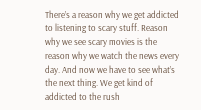There’s a reason why we get addicted to listening to scary stuff. Reason why we see scary movies is the reason why we watch the news every day. And now we have to see what’s the next thing. We get kind of addicted to the rush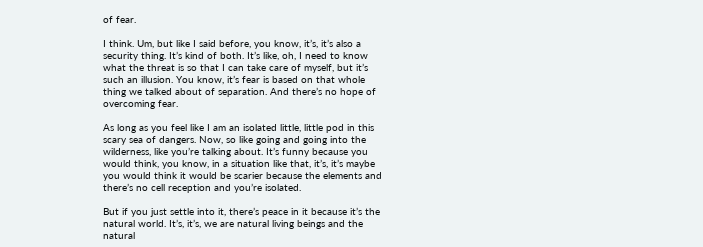of fear.

I think. Um, but like I said before, you know, it’s, it’s also a security thing. It’s kind of both. It’s like, oh, I need to know what the threat is so that I can take care of myself, but it’s such an illusion. You know, it’s fear is based on that whole thing we talked about of separation. And there’s no hope of overcoming fear.

As long as you feel like I am an isolated little, little pod in this scary sea of dangers. Now, so like going and going into the wilderness, like you’re talking about. It’s funny because you would think, you know, in a situation like that, it’s, it’s maybe you would think it would be scarier because the elements and there’s no cell reception and you’re isolated.

But if you just settle into it, there’s peace in it because it’s the natural world. It’s, it’s, we are natural living beings and the natural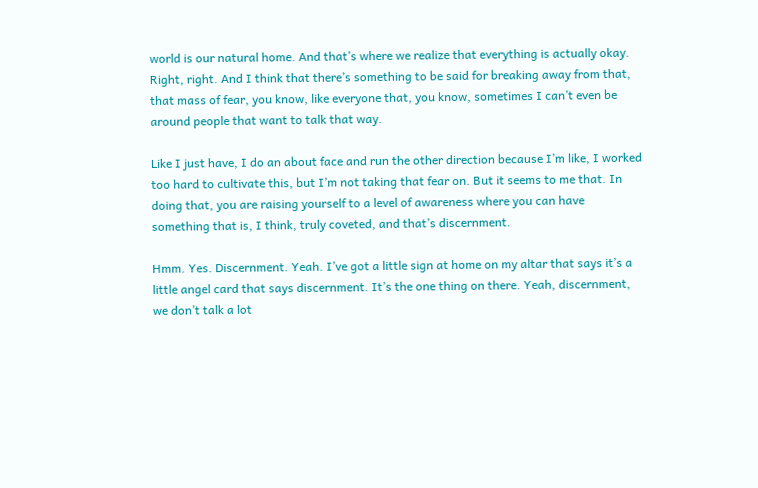world is our natural home. And that’s where we realize that everything is actually okay. Right, right. And I think that there’s something to be said for breaking away from that, that mass of fear, you know, like everyone that, you know, sometimes I can’t even be around people that want to talk that way.

Like I just have, I do an about face and run the other direction because I’m like, I worked too hard to cultivate this, but I’m not taking that fear on. But it seems to me that. In doing that, you are raising yourself to a level of awareness where you can have something that is, I think, truly coveted, and that’s discernment.

Hmm. Yes. Discernment. Yeah. I’ve got a little sign at home on my altar that says it’s a little angel card that says discernment. It’s the one thing on there. Yeah, discernment, we don’t talk a lot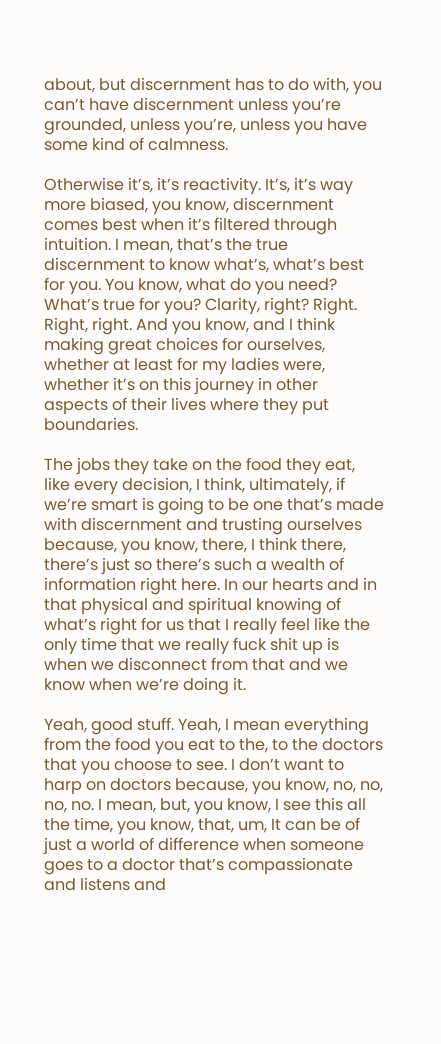about, but discernment has to do with, you can’t have discernment unless you’re grounded, unless you’re, unless you have some kind of calmness.

Otherwise it’s, it’s reactivity. It’s, it’s way more biased, you know, discernment comes best when it’s filtered through intuition. I mean, that’s the true discernment to know what’s, what’s best for you. You know, what do you need? What’s true for you? Clarity, right? Right. Right, right. And you know, and I think making great choices for ourselves, whether at least for my ladies were, whether it’s on this journey in other aspects of their lives where they put boundaries.

The jobs they take on the food they eat, like every decision, I think, ultimately, if we’re smart is going to be one that’s made with discernment and trusting ourselves because, you know, there, I think there, there’s just so there’s such a wealth of information right here. In our hearts and in that physical and spiritual knowing of what’s right for us that I really feel like the only time that we really fuck shit up is when we disconnect from that and we know when we’re doing it.

Yeah, good stuff. Yeah, I mean everything from the food you eat to the, to the doctors that you choose to see. I don’t want to harp on doctors because, you know, no, no, no, no. I mean, but, you know, I see this all the time, you know, that, um, It can be of just a world of difference when someone goes to a doctor that’s compassionate and listens and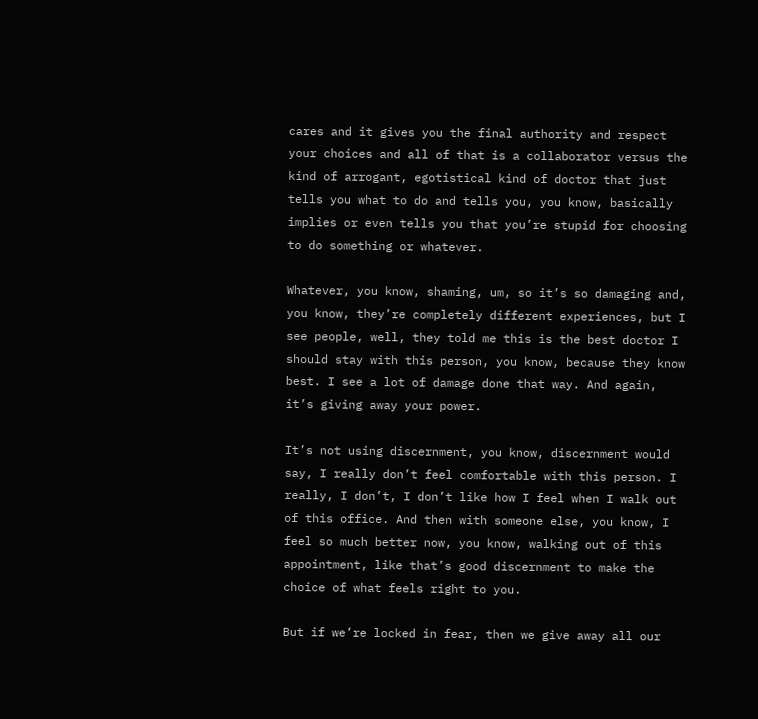cares and it gives you the final authority and respect your choices and all of that is a collaborator versus the kind of arrogant, egotistical kind of doctor that just tells you what to do and tells you, you know, basically implies or even tells you that you’re stupid for choosing to do something or whatever.

Whatever, you know, shaming, um, so it’s so damaging and, you know, they’re completely different experiences, but I see people, well, they told me this is the best doctor I should stay with this person, you know, because they know best. I see a lot of damage done that way. And again, it’s giving away your power.

It’s not using discernment, you know, discernment would say, I really don’t feel comfortable with this person. I really, I don’t, I don’t like how I feel when I walk out of this office. And then with someone else, you know, I feel so much better now, you know, walking out of this appointment, like that’s good discernment to make the choice of what feels right to you.

But if we’re locked in fear, then we give away all our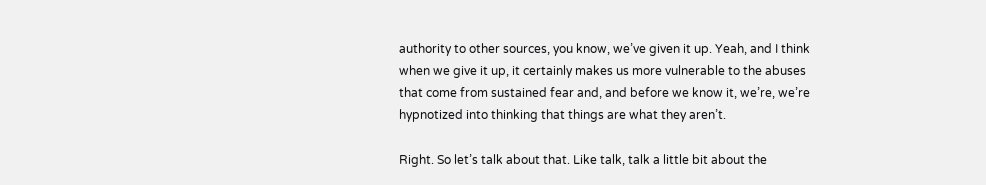authority to other sources, you know, we’ve given it up. Yeah, and I think when we give it up, it certainly makes us more vulnerable to the abuses that come from sustained fear and, and before we know it, we’re, we’re hypnotized into thinking that things are what they aren’t.

Right. So let’s talk about that. Like talk, talk a little bit about the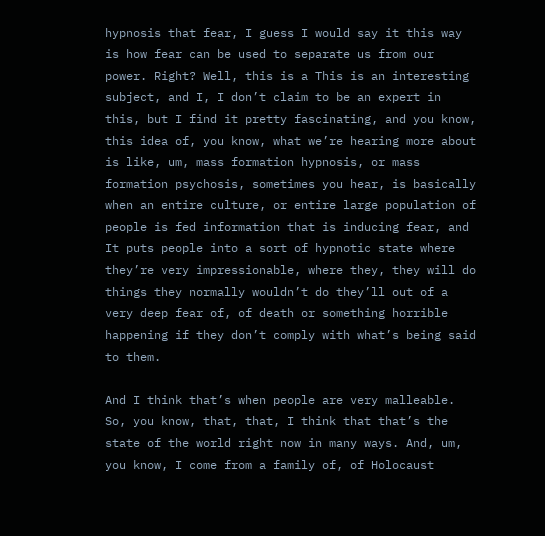hypnosis that fear, I guess I would say it this way is how fear can be used to separate us from our power. Right? Well, this is a This is an interesting subject, and I, I don’t claim to be an expert in this, but I find it pretty fascinating, and you know, this idea of, you know, what we’re hearing more about is like, um, mass formation hypnosis, or mass formation psychosis, sometimes you hear, is basically when an entire culture, or entire large population of people is fed information that is inducing fear, and It puts people into a sort of hypnotic state where they’re very impressionable, where they, they will do things they normally wouldn’t do they’ll out of a very deep fear of, of death or something horrible happening if they don’t comply with what’s being said to them.

And I think that’s when people are very malleable. So, you know, that, that, I think that that’s the state of the world right now in many ways. And, um, you know, I come from a family of, of Holocaust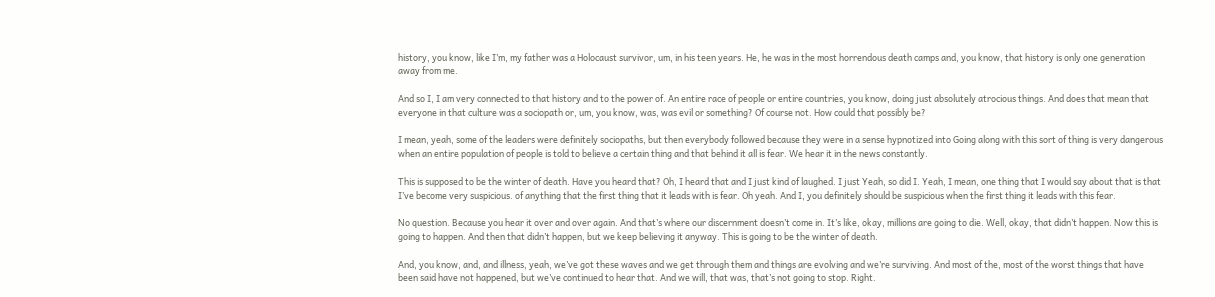history, you know, like I’m, my father was a Holocaust survivor, um, in his teen years. He, he was in the most horrendous death camps and, you know, that history is only one generation away from me.

And so I, I am very connected to that history and to the power of. An entire race of people or entire countries, you know, doing just absolutely atrocious things. And does that mean that everyone in that culture was a sociopath or, um, you know, was, was evil or something? Of course not. How could that possibly be?

I mean, yeah, some of the leaders were definitely sociopaths, but then everybody followed because they were in a sense hypnotized into Going along with this sort of thing is very dangerous when an entire population of people is told to believe a certain thing and that behind it all is fear. We hear it in the news constantly.

This is supposed to be the winter of death. Have you heard that? Oh, I heard that and I just kind of laughed. I just Yeah, so did I. Yeah, I mean, one thing that I would say about that is that I’ve become very suspicious. of anything that the first thing that it leads with is fear. Oh yeah. And I, you definitely should be suspicious when the first thing it leads with this fear.

No question. Because you hear it over and over again. And that’s where our discernment doesn’t come in. It’s like, okay, millions are going to die. Well, okay, that didn’t happen. Now this is going to happen. And then that didn’t happen, but we keep believing it anyway. This is going to be the winter of death.

And, you know, and, and illness, yeah, we’ve got these waves and we get through them and things are evolving and we’re surviving. And most of the, most of the worst things that have been said have not happened, but we’ve continued to hear that. And we will, that was, that’s not going to stop. Right.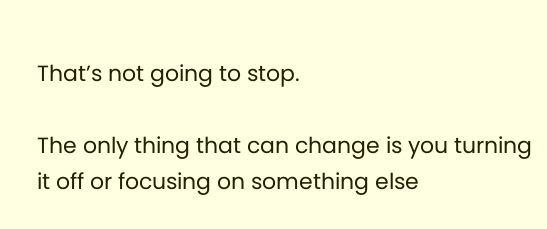That’s not going to stop.

The only thing that can change is you turning it off or focusing on something else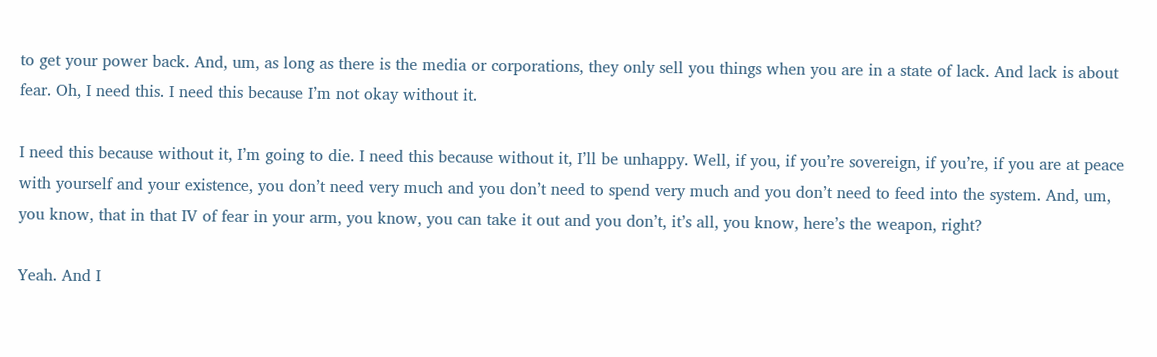to get your power back. And, um, as long as there is the media or corporations, they only sell you things when you are in a state of lack. And lack is about fear. Oh, I need this. I need this because I’m not okay without it.

I need this because without it, I’m going to die. I need this because without it, I’ll be unhappy. Well, if you, if you’re sovereign, if you’re, if you are at peace with yourself and your existence, you don’t need very much and you don’t need to spend very much and you don’t need to feed into the system. And, um, you know, that in that IV of fear in your arm, you know, you can take it out and you don’t, it’s all, you know, here’s the weapon, right?

Yeah. And I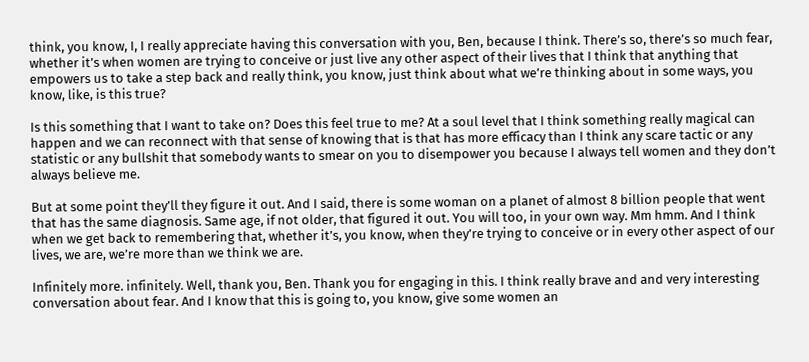think, you know, I, I really appreciate having this conversation with you, Ben, because I think. There’s so, there’s so much fear, whether it’s when women are trying to conceive or just live any other aspect of their lives that I think that anything that empowers us to take a step back and really think, you know, just think about what we’re thinking about in some ways, you know, like, is this true?

Is this something that I want to take on? Does this feel true to me? At a soul level that I think something really magical can happen and we can reconnect with that sense of knowing that is that has more efficacy than I think any scare tactic or any statistic or any bullshit that somebody wants to smear on you to disempower you because I always tell women and they don’t always believe me.

But at some point they’ll they figure it out. And I said, there is some woman on a planet of almost 8 billion people that went that has the same diagnosis. Same age, if not older, that figured it out. You will too, in your own way. Mm hmm. And I think when we get back to remembering that, whether it’s, you know, when they’re trying to conceive or in every other aspect of our lives, we are, we’re more than we think we are.

Infinitely more. infinitely. Well, thank you, Ben. Thank you for engaging in this. I think really brave and and very interesting conversation about fear. And I know that this is going to, you know, give some women an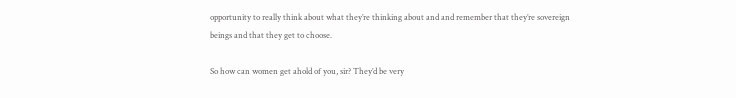opportunity to really think about what they’re thinking about and and remember that they’re sovereign beings and that they get to choose.

So how can women get ahold of you, sir? They’d be very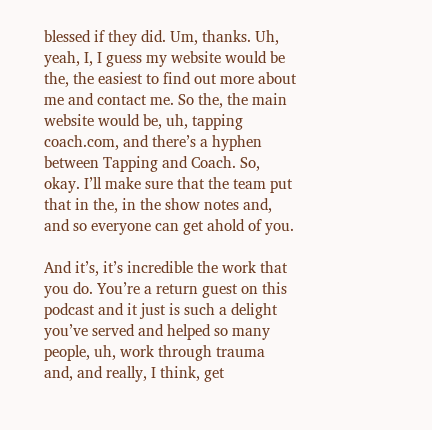blessed if they did. Um, thanks. Uh, yeah, I, I guess my website would be the, the easiest to find out more about me and contact me. So the, the main website would be, uh, tapping coach.com, and there’s a hyphen between Tapping and Coach. So, okay. I’ll make sure that the team put that in the, in the show notes and, and so everyone can get ahold of you.

And it’s, it’s incredible the work that you do. You’re a return guest on this podcast and it just is such a delight you’ve served and helped so many people, uh, work through trauma and, and really, I think, get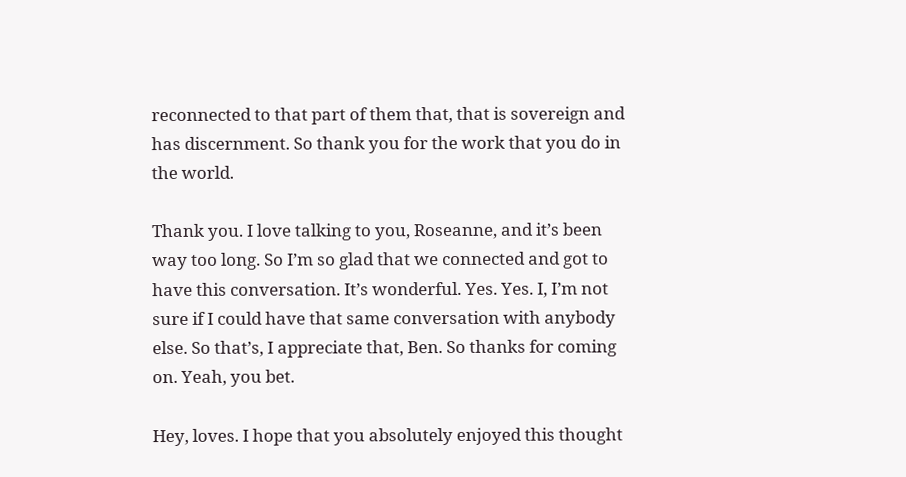reconnected to that part of them that, that is sovereign and has discernment. So thank you for the work that you do in the world.

Thank you. I love talking to you, Roseanne, and it’s been way too long. So I’m so glad that we connected and got to have this conversation. It’s wonderful. Yes. Yes. I, I’m not sure if I could have that same conversation with anybody else. So that’s, I appreciate that, Ben. So thanks for coming on. Yeah, you bet.

Hey, loves. I hope that you absolutely enjoyed this thought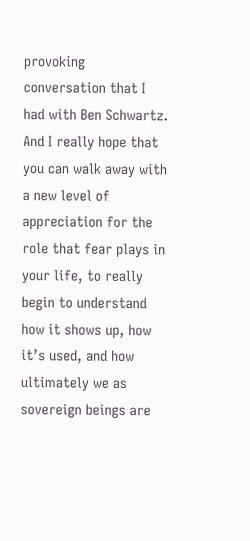provoking conversation that I had with Ben Schwartz. And I really hope that you can walk away with a new level of appreciation for the role that fear plays in your life, to really begin to understand how it shows up, how it’s used, and how ultimately we as sovereign beings are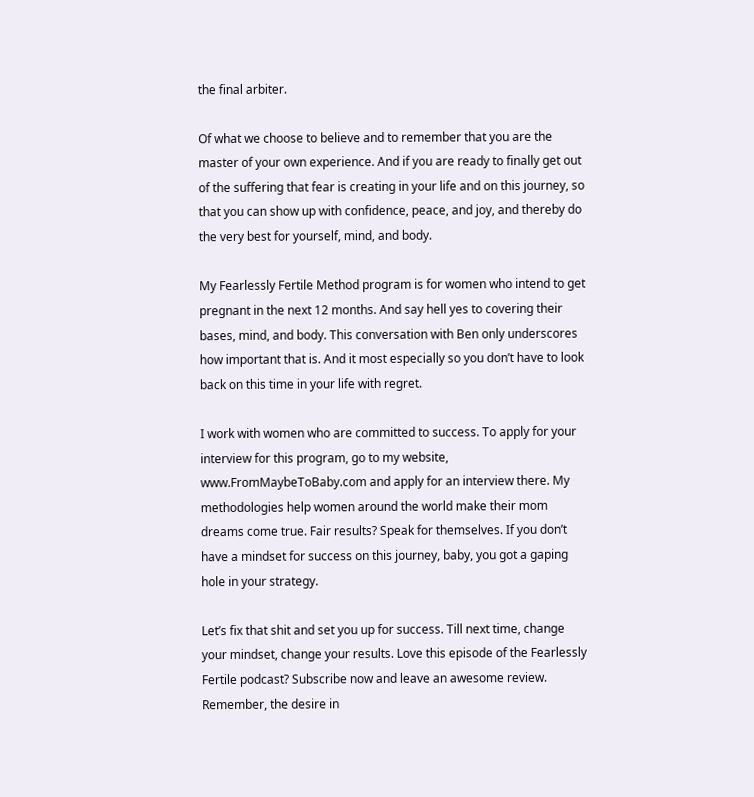the final arbiter.

Of what we choose to believe and to remember that you are the master of your own experience. And if you are ready to finally get out of the suffering that fear is creating in your life and on this journey, so that you can show up with confidence, peace, and joy, and thereby do the very best for yourself, mind, and body.

My Fearlessly Fertile Method program is for women who intend to get pregnant in the next 12 months. And say hell yes to covering their bases, mind, and body. This conversation with Ben only underscores how important that is. And it most especially so you don’t have to look back on this time in your life with regret.

I work with women who are committed to success. To apply for your interview for this program, go to my website, www.FromMaybeToBaby.com and apply for an interview there. My methodologies help women around the world make their mom dreams come true. Fair results? Speak for themselves. If you don’t have a mindset for success on this journey, baby, you got a gaping hole in your strategy.

Let’s fix that shit and set you up for success. Till next time, change your mindset, change your results. Love this episode of the Fearlessly Fertile podcast? Subscribe now and leave an awesome review. Remember, the desire in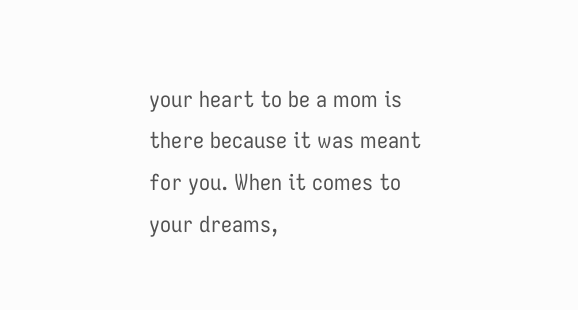your heart to be a mom is there because it was meant for you. When it comes to your dreams,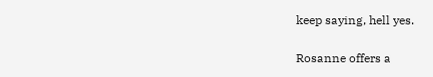keep saying, hell yes.

Rosanne offers a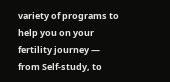variety of programs to help you on your fertility journey — from Self-study, to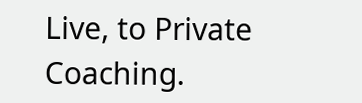Live, to Private Coaching.